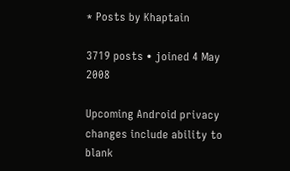* Posts by Khaptain

3719 posts • joined 4 May 2008

Upcoming Android privacy changes include ability to blank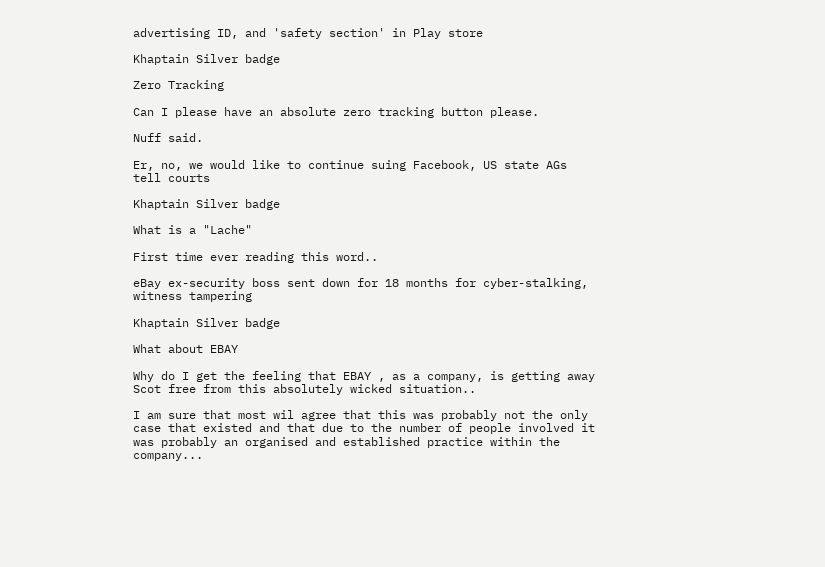advertising ID, and 'safety section' in Play store

Khaptain Silver badge

Zero Tracking

Can I please have an absolute zero tracking button please.

Nuff said.

Er, no, we would like to continue suing Facebook, US state AGs tell courts

Khaptain Silver badge

What is a "Lache"

First time ever reading this word..

eBay ex-security boss sent down for 18 months for cyber-stalking, witness tampering

Khaptain Silver badge

What about EBAY

Why do I get the feeling that EBAY , as a company, is getting away Scot free from this absolutely wicked situation..

I am sure that most wil agree that this was probably not the only case that existed and that due to the number of people involved it was probably an organised and established practice within the company...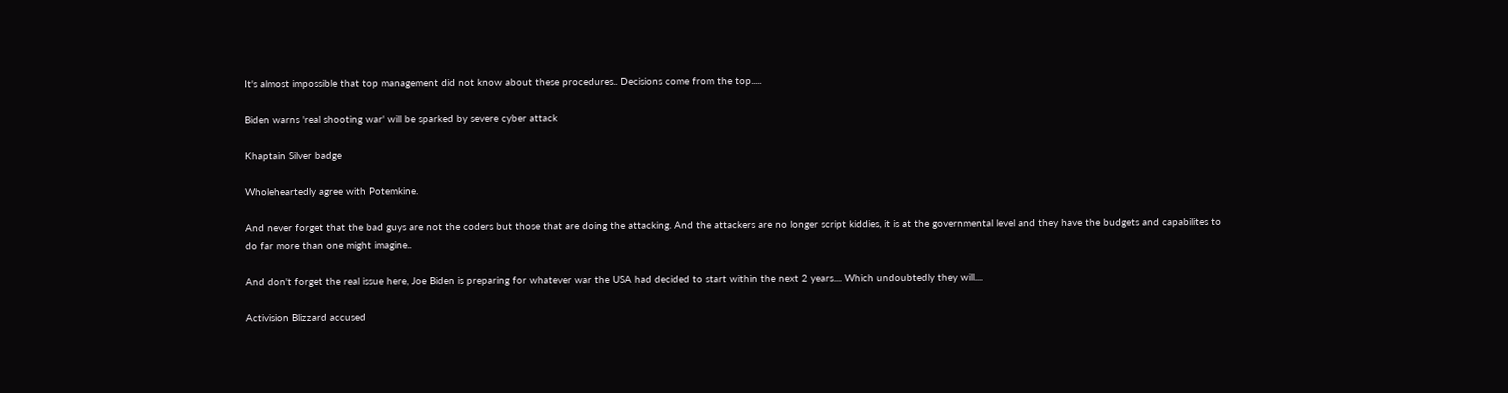It's almost impossible that top management did not know about these procedures.. Decisions come from the top.....

Biden warns 'real shooting war' will be sparked by severe cyber attack

Khaptain Silver badge

Wholeheartedly agree with Potemkine.

And never forget that the bad guys are not the coders but those that are doing the attacking. And the attackers are no longer script kiddies, it is at the governmental level and they have the budgets and capabilites to do far more than one might imagine..

And don't forget the real issue here, Joe Biden is preparing for whatever war the USA had decided to start within the next 2 years.... Which undoubtedly they will....

Activision Blizzard accused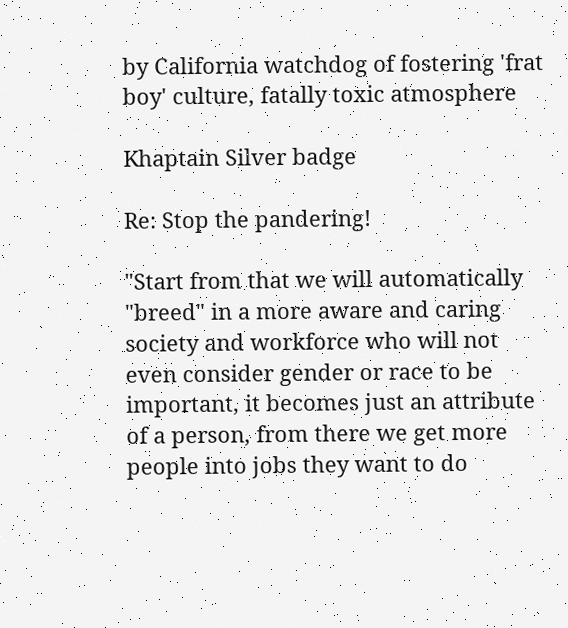by California watchdog of fostering 'frat boy' culture, fatally toxic atmosphere

Khaptain Silver badge

Re: Stop the pandering!

"Start from that we will automatically "breed" in a more aware and caring society and workforce who will not even consider gender or race to be important, it becomes just an attribute of a person, from there we get more people into jobs they want to do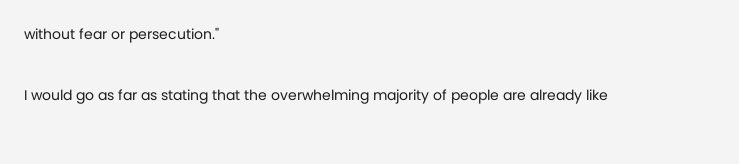without fear or persecution."

I would go as far as stating that the overwhelming majority of people are already like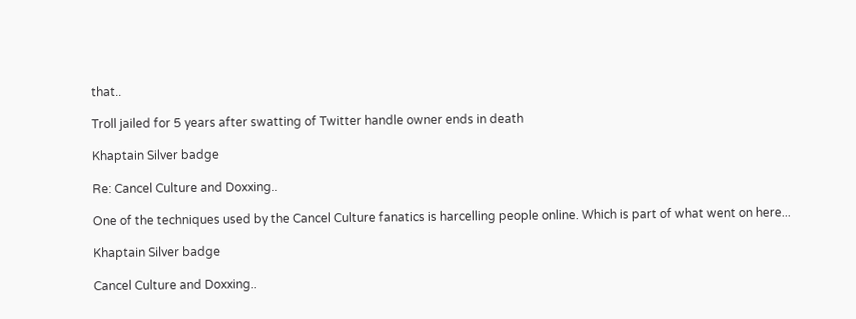that..

Troll jailed for 5 years after swatting of Twitter handle owner ends in death

Khaptain Silver badge

Re: Cancel Culture and Doxxing..

One of the techniques used by the Cancel Culture fanatics is harcelling people online. Which is part of what went on here...

Khaptain Silver badge

Cancel Culture and Doxxing..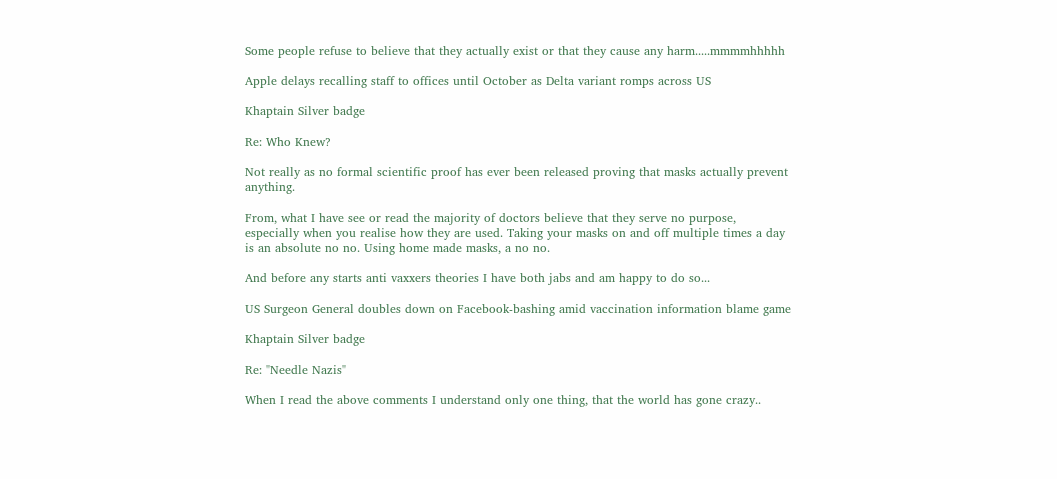Some people refuse to believe that they actually exist or that they cause any harm.....mmmmhhhhh

Apple delays recalling staff to offices until October as Delta variant romps across US

Khaptain Silver badge

Re: Who Knew?

Not really as no formal scientific proof has ever been released proving that masks actually prevent anything.

From, what I have see or read the majority of doctors believe that they serve no purpose, especially when you realise how they are used. Taking your masks on and off multiple times a day is an absolute no no. Using home made masks, a no no.

And before any starts anti vaxxers theories I have both jabs and am happy to do so...

US Surgeon General doubles down on Facebook-bashing amid vaccination information blame game

Khaptain Silver badge

Re: "Needle Nazis"

When I read the above comments I understand only one thing, that the world has gone crazy..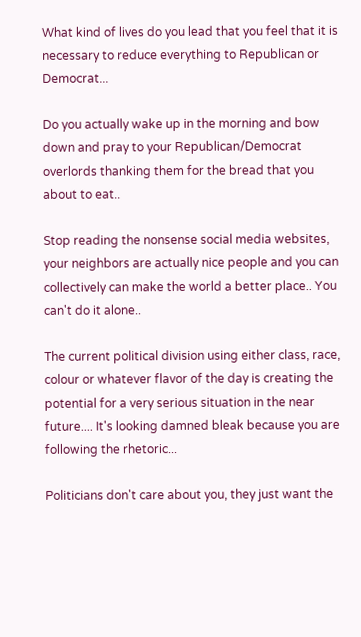What kind of lives do you lead that you feel that it is necessary to reduce everything to Republican or Democrat...

Do you actually wake up in the morning and bow down and pray to your Republican/Democrat overlords thanking them for the bread that you about to eat..

Stop reading the nonsense social media websites, your neighbors are actually nice people and you can collectively can make the world a better place.. You can't do it alone..

The current political division using either class, race, colour or whatever flavor of the day is creating the potential for a very serious situation in the near future.... It's looking damned bleak because you are following the rhetoric...

Politicians don't care about you, they just want the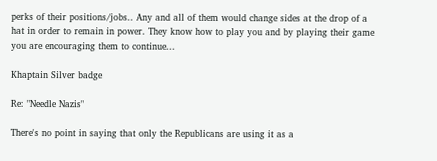perks of their positions/jobs.. Any and all of them would change sides at the drop of a hat in order to remain in power. They know how to play you and by playing their game you are encouraging them to continue...

Khaptain Silver badge

Re: "Needle Nazis"

There's no point in saying that only the Republicans are using it as a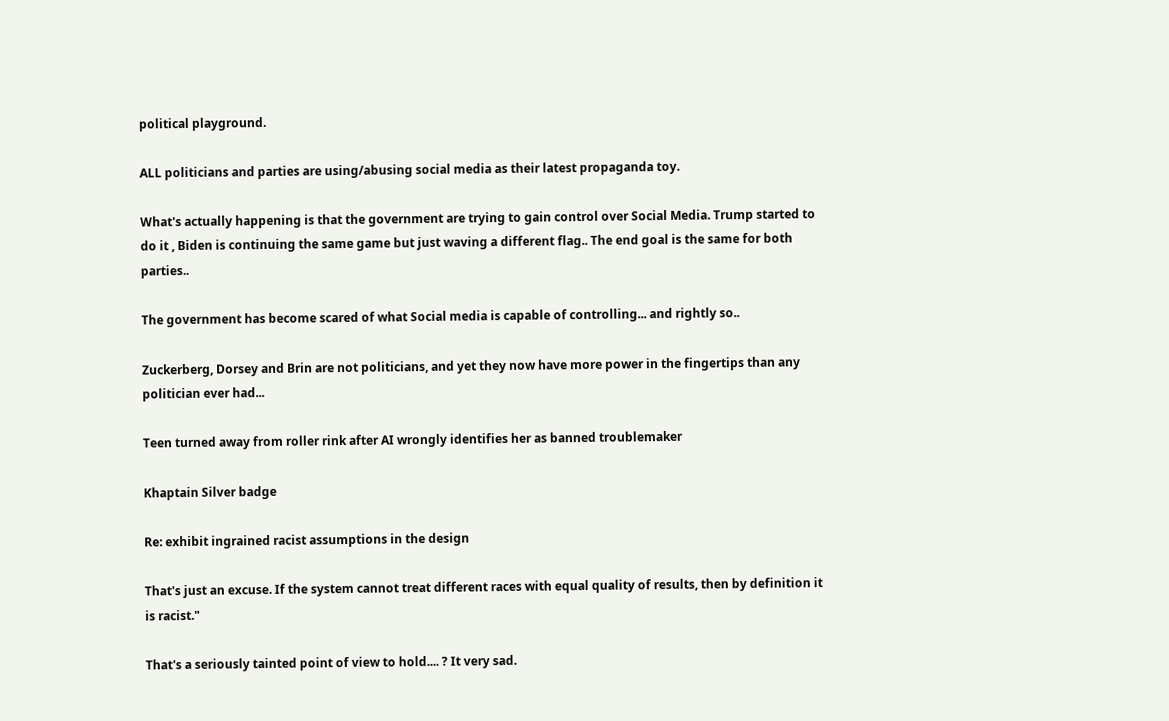political playground.

ALL politicians and parties are using/abusing social media as their latest propaganda toy.

What's actually happening is that the government are trying to gain control over Social Media. Trump started to do it , Biden is continuing the same game but just waving a different flag.. The end goal is the same for both parties..

The government has become scared of what Social media is capable of controlling... and rightly so..

Zuckerberg, Dorsey and Brin are not politicians, and yet they now have more power in the fingertips than any politician ever had...

Teen turned away from roller rink after AI wrongly identifies her as banned troublemaker

Khaptain Silver badge

Re: exhibit ingrained racist assumptions in the design

That's just an excuse. If the system cannot treat different races with equal quality of results, then by definition it is racist."

That's a seriously tainted point of view to hold.... ? It very sad.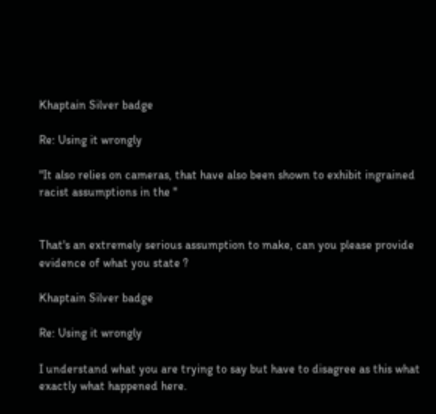Khaptain Silver badge

Re: Using it wrongly

"It also relies on cameras, that have also been shown to exhibit ingrained racist assumptions in the "


That's an extremely serious assumption to make, can you please provide evidence of what you state ?

Khaptain Silver badge

Re: Using it wrongly

I understand what you are trying to say but have to disagree as this what exactly what happened here.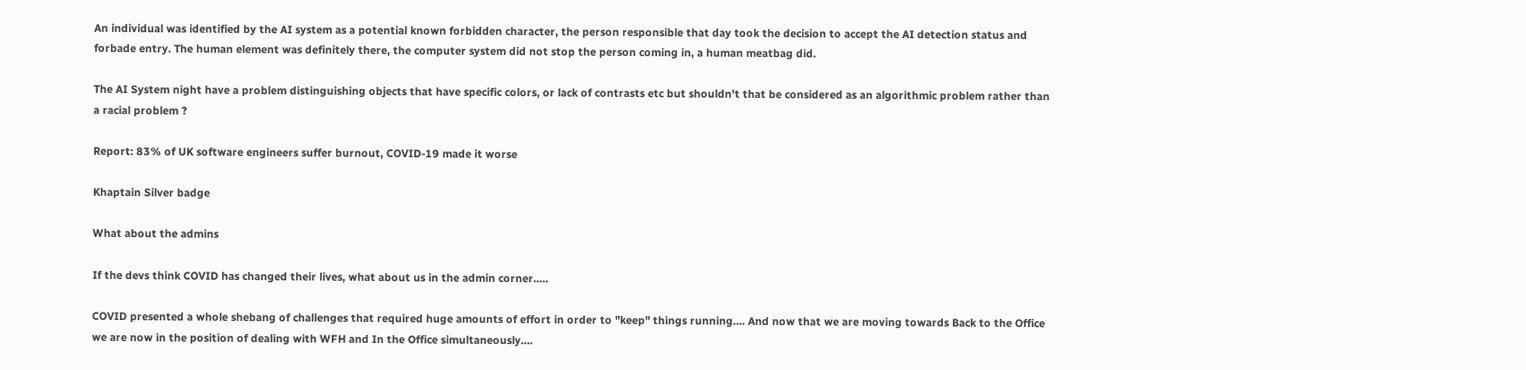An individual was identified by the AI system as a potential known forbidden character, the person responsible that day took the decision to accept the AI detection status and forbade entry. The human element was definitely there, the computer system did not stop the person coming in, a human meatbag did.

The AI System night have a problem distinguishing objects that have specific colors, or lack of contrasts etc but shouldn't that be considered as an algorithmic problem rather than a racial problem ?

Report: 83% of UK software engineers suffer burnout, COVID-19 made it worse

Khaptain Silver badge

What about the admins

If the devs think COVID has changed their lives, what about us in the admin corner.....

COVID presented a whole shebang of challenges that required huge amounts of effort in order to "keep" things running.... And now that we are moving towards Back to the Office we are now in the position of dealing with WFH and In the Office simultaneously....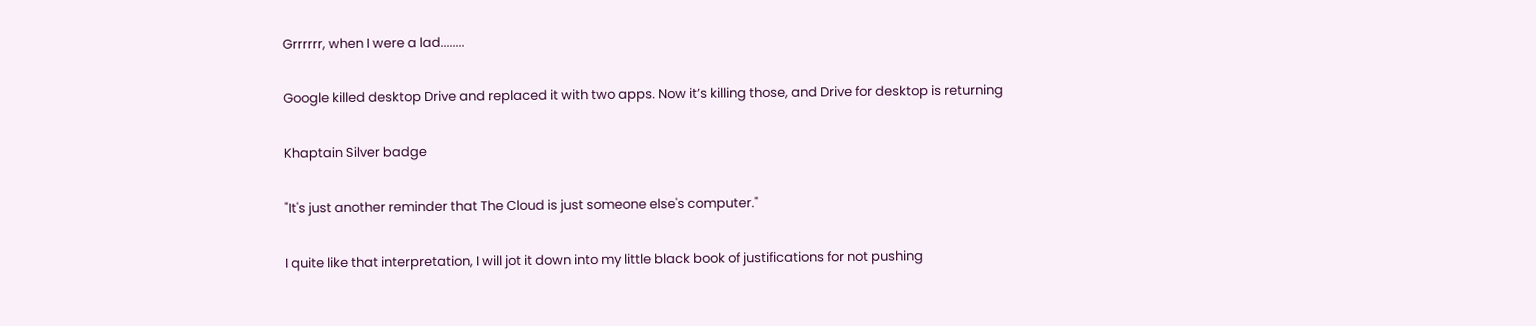Grrrrrr, when I were a lad........

Google killed desktop Drive and replaced it with two apps. Now it’s killing those, and Drive for desktop is returning

Khaptain Silver badge

"It's just another reminder that The Cloud is just someone else's computer."

I quite like that interpretation, I will jot it down into my little black book of justifications for not pushing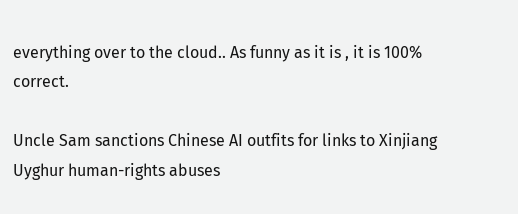everything over to the cloud.. As funny as it is , it is 100% correct.

Uncle Sam sanctions Chinese AI outfits for links to Xinjiang Uyghur human-rights abuses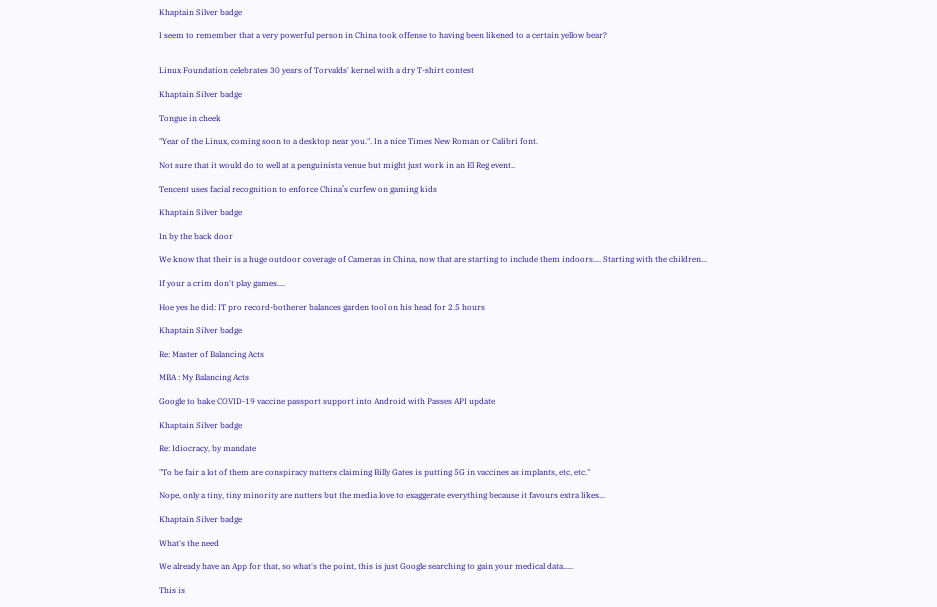Khaptain Silver badge

I seem to remember that a very powerful person in China took offense to having been likened to a certain yellow bear?


Linux Foundation celebrates 30 years of Torvalds' kernel with a dry T-shirt contest

Khaptain Silver badge

Tongue in cheek

"Year of the Linux, coming soon to a desktop near you.". In a nice Times New Roman or Calibri font.

Not sure that it would do to well at a penguinista venue but might just work in an El Reg event..

Tencent uses facial recognition to enforce China’s curfew on gaming kids

Khaptain Silver badge

In by the back door

We know that their is a huge outdoor coverage of Cameras in China, now that are starting to include them indoors.... Starting with the children...

If your a crim don't play games....

Hoe yes he did: IT pro record-botherer balances garden tool on his head for 2.5 hours

Khaptain Silver badge

Re: Master of Balancing Acts

MBA : My Balancing Acts

Google to bake COVID-19 vaccine passport support into Android with Passes API update

Khaptain Silver badge

Re: Idiocracy, by mandate

"To be fair a lot of them are conspiracy nutters claiming Billy Gates is putting 5G in vaccines as implants, etc, etc."

Nope, only a tiny, tiny minority are nutters but the media love to exaggerate everything because it favours extra likes...

Khaptain Silver badge

What's the need

We already have an App for that, so what's the point, this is just Google searching to gain your medical data.....

This is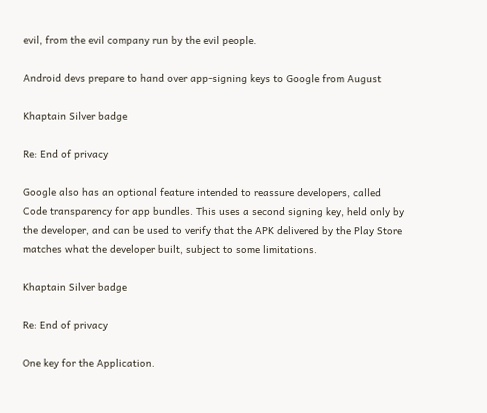evil, from the evil company run by the evil people.

Android devs prepare to hand over app-signing keys to Google from August

Khaptain Silver badge

Re: End of privacy

Google also has an optional feature intended to reassure developers, called Code transparency for app bundles. This uses a second signing key, held only by the developer, and can be used to verify that the APK delivered by the Play Store matches what the developer built, subject to some limitations.

Khaptain Silver badge

Re: End of privacy

One key for the Application.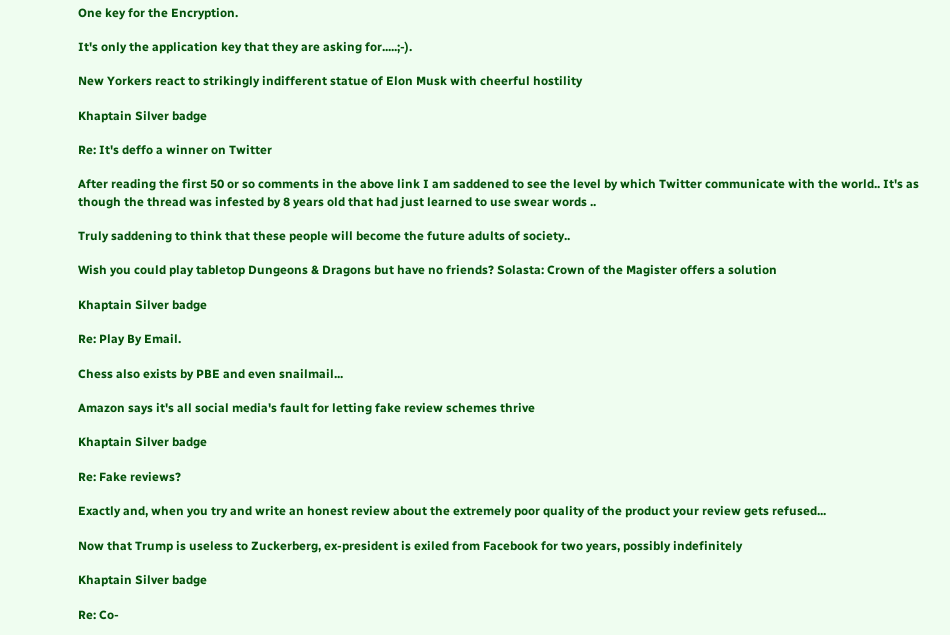One key for the Encryption.

It's only the application key that they are asking for.....;-).

New Yorkers react to strikingly indifferent statue of Elon Musk with cheerful hostility

Khaptain Silver badge

Re: It's deffo a winner on Twitter

After reading the first 50 or so comments in the above link I am saddened to see the level by which Twitter communicate with the world.. It's as though the thread was infested by 8 years old that had just learned to use swear words ..

Truly saddening to think that these people will become the future adults of society..

Wish you could play tabletop Dungeons & Dragons but have no friends? Solasta: Crown of the Magister offers a solution

Khaptain Silver badge

Re: Play By Email.

Chess also exists by PBE and even snailmail...

Amazon says it's all social media's fault for letting fake review schemes thrive

Khaptain Silver badge

Re: Fake reviews?

Exactly and, when you try and write an honest review about the extremely poor quality of the product your review gets refused...

Now that Trump is useless to Zuckerberg, ex-president is exiled from Facebook for two years, possibly indefinitely

Khaptain Silver badge

Re: Co-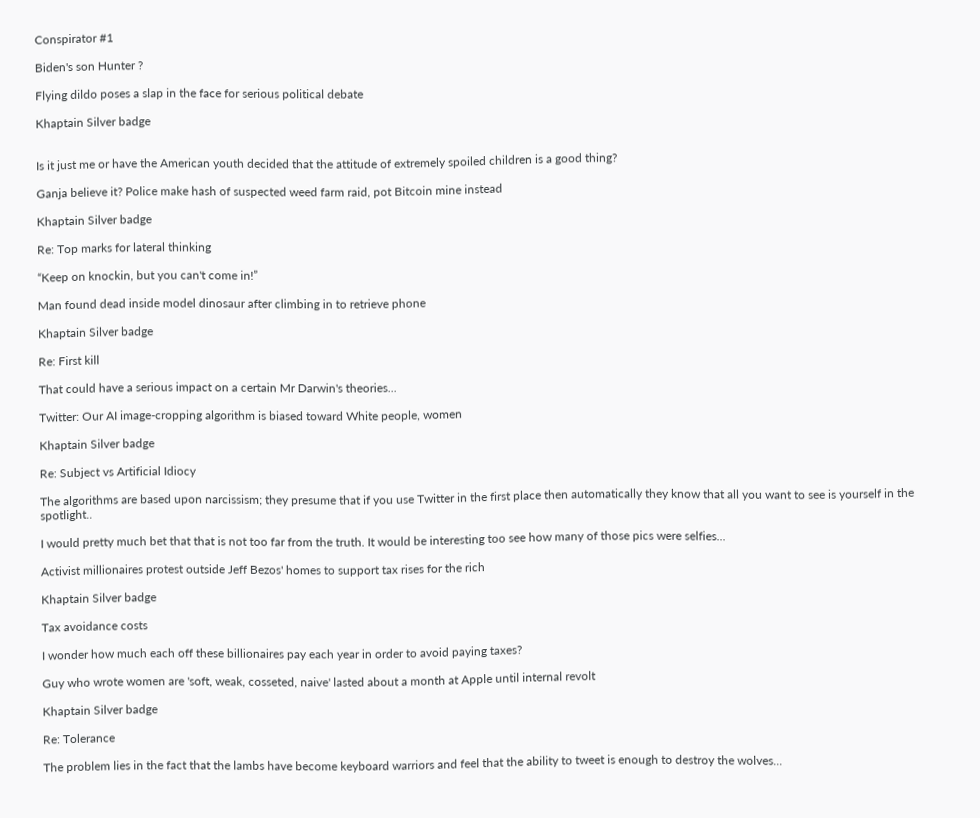Conspirator #1

Biden's son Hunter ?

Flying dildo poses a slap in the face for serious political debate

Khaptain Silver badge


Is it just me or have the American youth decided that the attitude of extremely spoiled children is a good thing?

Ganja believe it? Police make hash of suspected weed farm raid, pot Bitcoin mine instead

Khaptain Silver badge

Re: Top marks for lateral thinking

“Keep on knockin, but you can't come in!”

Man found dead inside model dinosaur after climbing in to retrieve phone

Khaptain Silver badge

Re: First kill

That could have a serious impact on a certain Mr Darwin's theories...

Twitter: Our AI image-cropping algorithm is biased toward White people, women

Khaptain Silver badge

Re: Subject vs Artificial Idiocy

The algorithms are based upon narcissism; they presume that if you use Twitter in the first place then automatically they know that all you want to see is yourself in the spotlight..

I would pretty much bet that that is not too far from the truth. It would be interesting too see how many of those pics were selfies...

Activist millionaires protest outside Jeff Bezos' homes to support tax rises for the rich

Khaptain Silver badge

Tax avoidance costs

I wonder how much each off these billionaires pay each year in order to avoid paying taxes?

Guy who wrote women are 'soft, weak, cosseted, naive' lasted about a month at Apple until internal revolt

Khaptain Silver badge

Re: Tolerance

The problem lies in the fact that the lambs have become keyboard warriors and feel that the ability to tweet is enough to destroy the wolves...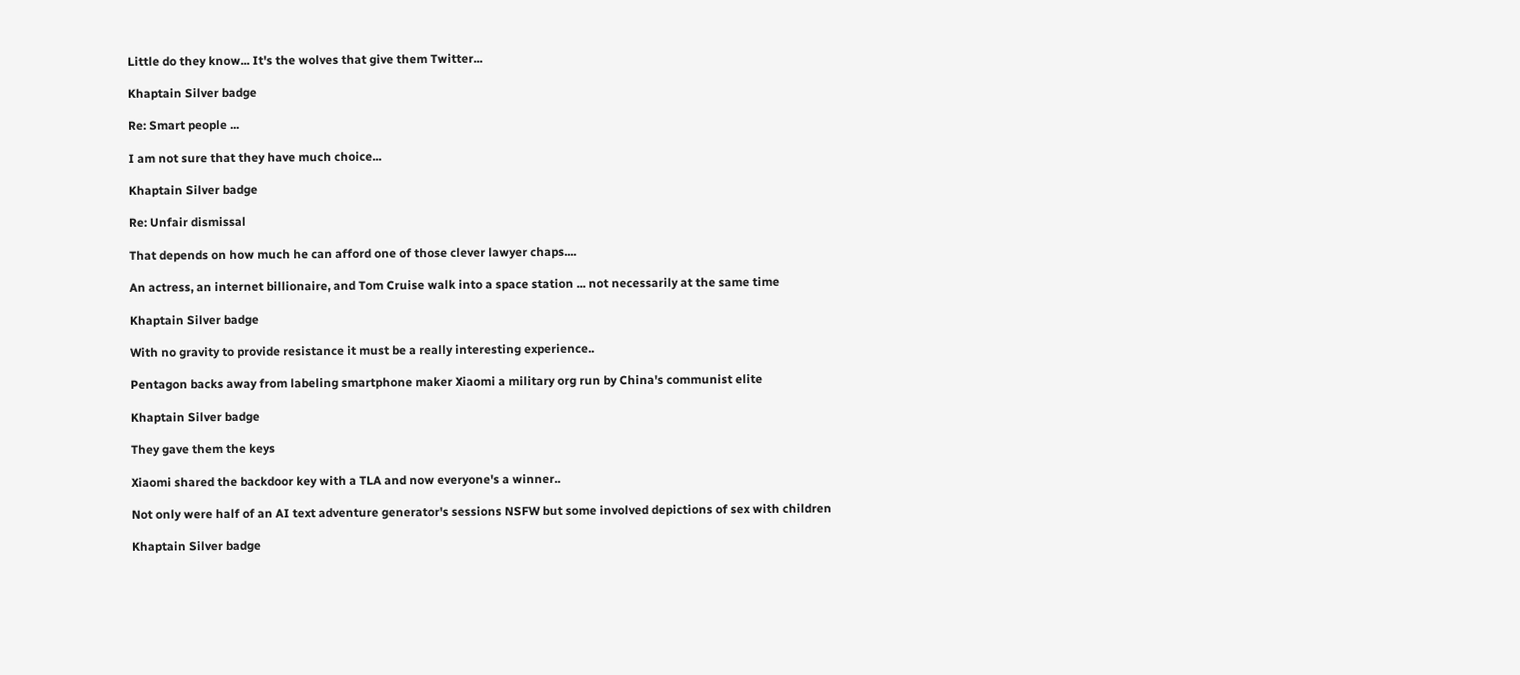Little do they know... It's the wolves that give them Twitter...

Khaptain Silver badge

Re: Smart people ...

I am not sure that they have much choice...

Khaptain Silver badge

Re: Unfair dismissal

That depends on how much he can afford one of those clever lawyer chaps....

An actress, an internet billionaire, and Tom Cruise walk into a space station ... not necessarily at the same time

Khaptain Silver badge

With no gravity to provide resistance it must be a really interesting experience..

Pentagon backs away from labeling smartphone maker Xiaomi a military org run by China's communist elite

Khaptain Silver badge

They gave them the keys

Xiaomi shared the backdoor key with a TLA and now everyone's a winner..

Not only were half of an AI text adventure generator's sessions NSFW but some involved depictions of sex with children

Khaptain Silver badge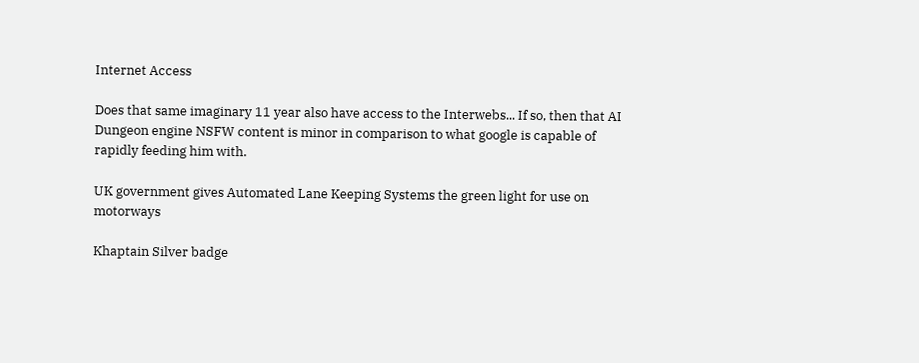Internet Access

Does that same imaginary 11 year also have access to the Interwebs... If so, then that AI Dungeon engine NSFW content is minor in comparison to what google is capable of rapidly feeding him with.

UK government gives Automated Lane Keeping Systems the green light for use on motorways

Khaptain Silver badge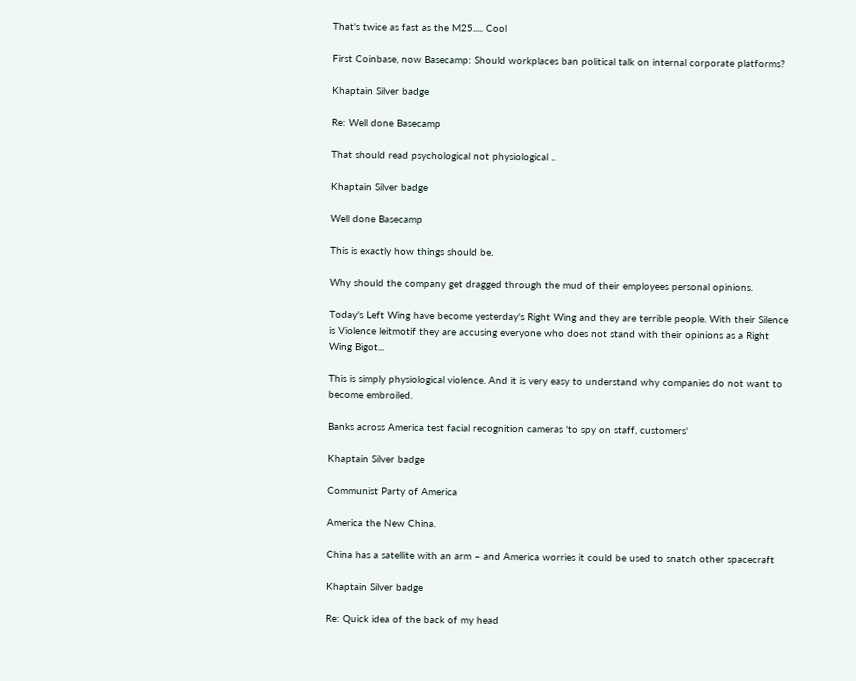That's twice as fast as the M25..... Cool

First Coinbase, now Basecamp: Should workplaces ban political talk on internal corporate platforms?

Khaptain Silver badge

Re: Well done Basecamp

That should read psychological not physiological ..

Khaptain Silver badge

Well done Basecamp

This is exactly how things should be.

Why should the company get dragged through the mud of their employees personal opinions.

Today's Left Wing have become yesterday's Right Wing and they are terrible people. With their Silence is Violence leitmotif they are accusing everyone who does not stand with their opinions as a Right Wing Bigot...

This is simply physiological violence. And it is very easy to understand why companies do not want to become embroiled.

Banks across America test facial recognition cameras 'to spy on staff, customers'

Khaptain Silver badge

Communist Party of America

America the New China.

China has a satellite with an arm – and America worries it could be used to snatch other spacecraft

Khaptain Silver badge

Re: Quick idea of the back of my head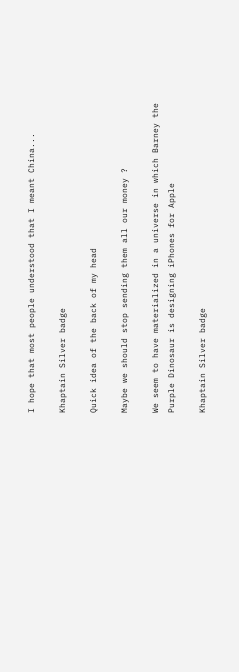I hope that most people understood that I meant China...

Khaptain Silver badge

Quick idea of the back of my head

Maybe we should stop sending them all our money ?

We seem to have materialized in a universe in which Barney the Purple Dinosaur is designing iPhones for Apple

Khaptain Silver badge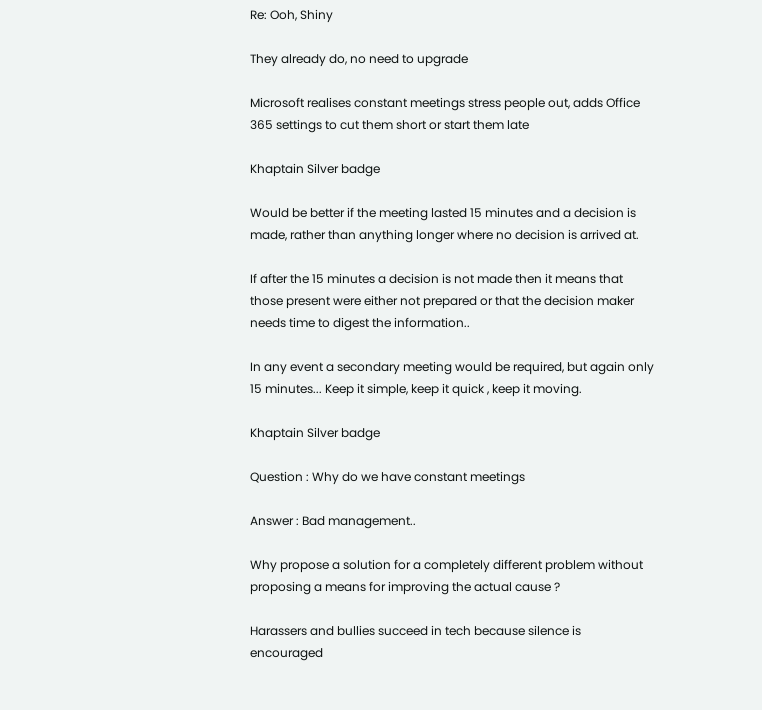Re: Ooh, Shiny

They already do, no need to upgrade

Microsoft realises constant meetings stress people out, adds Office 365 settings to cut them short or start them late

Khaptain Silver badge

Would be better if the meeting lasted 15 minutes and a decision is made, rather than anything longer where no decision is arrived at.

If after the 15 minutes a decision is not made then it means that those present were either not prepared or that the decision maker needs time to digest the information..

In any event a secondary meeting would be required, but again only 15 minutes... Keep it simple, keep it quick , keep it moving.

Khaptain Silver badge

Question : Why do we have constant meetings

Answer : Bad management..

Why propose a solution for a completely different problem without proposing a means for improving the actual cause ?

Harassers and bullies succeed in tech because silence is encouraged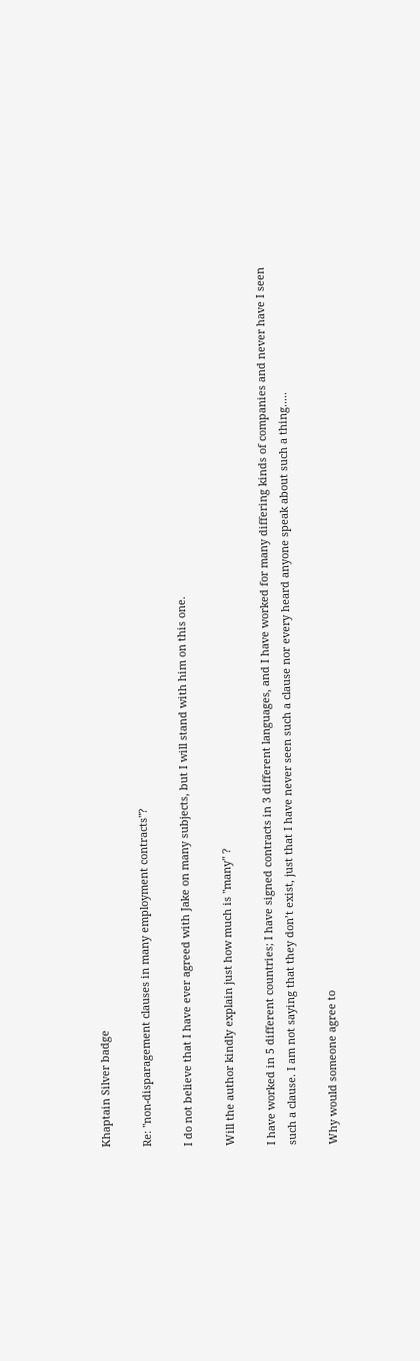Khaptain Silver badge

Re: "non-disparagement clauses in many employment contracts"?

I do not believe that I have ever agreed with Jake on many subjects, but I will stand with him on this one.

Will the author kindly explain just how much is "many" ?

I have worked in 5 different countries; I have signed contracts in 3 different languages, and I have worked for many differing kinds of companies and never have I seen such a clause. I am not saying that they don’t exist, just that I have never seen such a clause nor every heard anyone speak about such a thing.....

Why would someone agree to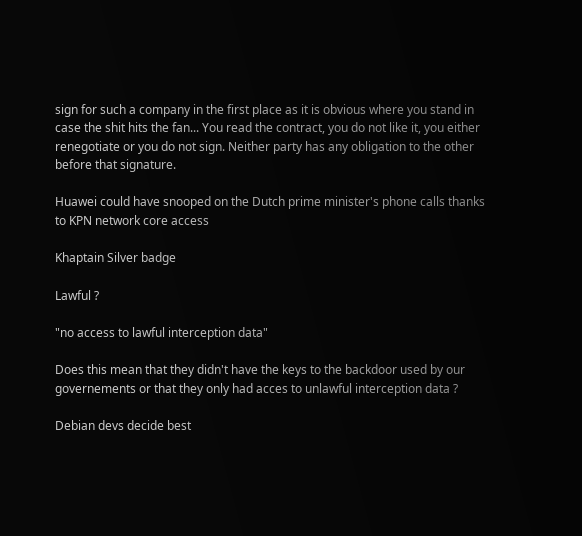sign for such a company in the first place as it is obvious where you stand in case the shit hits the fan... You read the contract, you do not like it, you either renegotiate or you do not sign. Neither party has any obligation to the other before that signature.

Huawei could have snooped on the Dutch prime minister's phone calls thanks to KPN network core access

Khaptain Silver badge

Lawful ?

"no access to lawful interception data"

Does this mean that they didn't have the keys to the backdoor used by our governements or that they only had acces to unlawful interception data ?

Debian devs decide best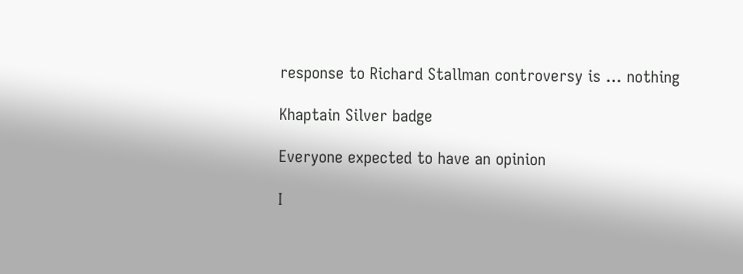response to Richard Stallman controversy is … nothing

Khaptain Silver badge

Everyone expected to have an opinion

I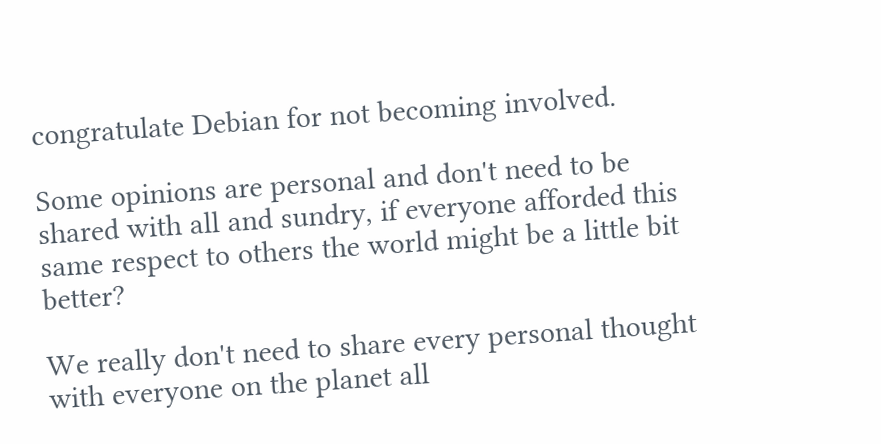congratulate Debian for not becoming involved.

Some opinions are personal and don't need to be shared with all and sundry, if everyone afforded this same respect to others the world might be a little bit better?

We really don't need to share every personal thought with everyone on the planet all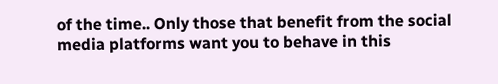of the time.. Only those that benefit from the social media platforms want you to behave in this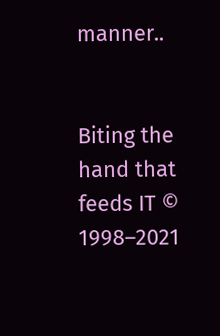manner..


Biting the hand that feeds IT © 1998–2021